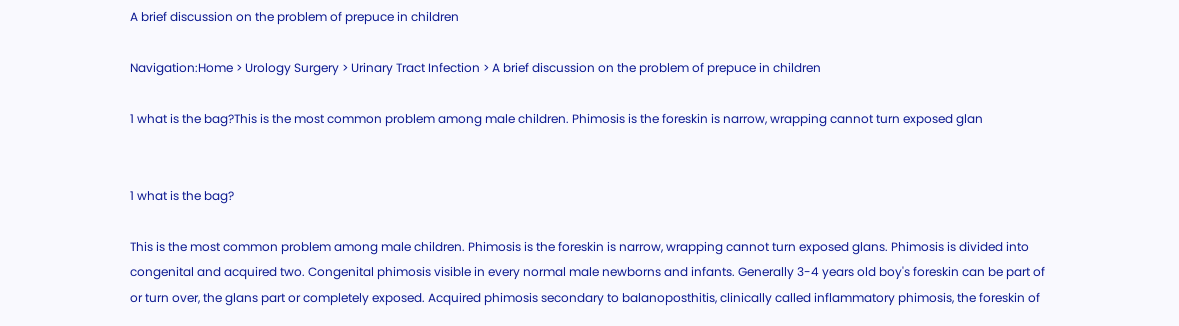A brief discussion on the problem of prepuce in children

Navigation:Home > Urology Surgery > Urinary Tract Infection > A brief discussion on the problem of prepuce in children

1 what is the bag?This is the most common problem among male children. Phimosis is the foreskin is narrow, wrapping cannot turn exposed glan


1 what is the bag?

This is the most common problem among male children. Phimosis is the foreskin is narrow, wrapping cannot turn exposed glans. Phimosis is divided into congenital and acquired two. Congenital phimosis visible in every normal male newborns and infants. Generally 3-4 years old boy's foreskin can be part of or turn over, the glans part or completely exposed. Acquired phimosis secondary to balanoposthitis, clinically called inflammatory phimosis, the foreskin of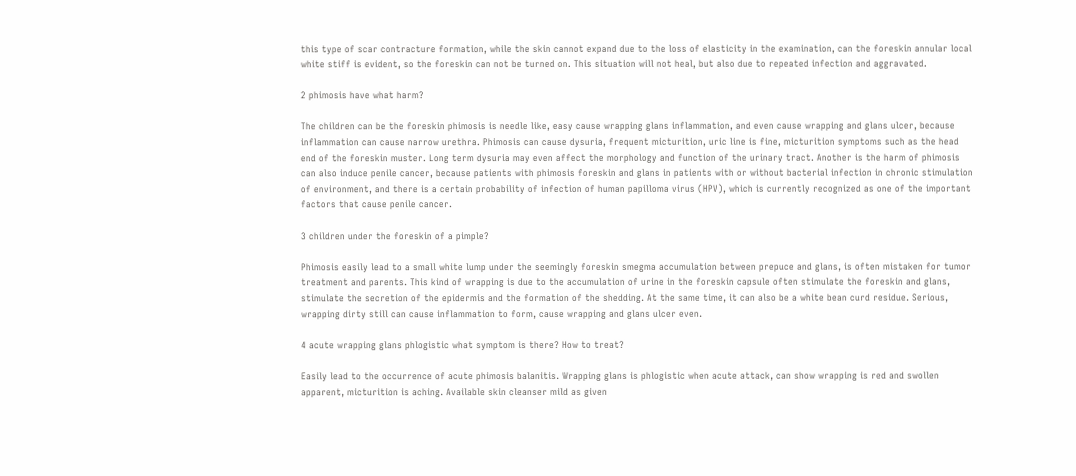this type of scar contracture formation, while the skin cannot expand due to the loss of elasticity in the examination, can the foreskin annular local white stiff is evident, so the foreskin can not be turned on. This situation will not heal, but also due to repeated infection and aggravated.

2 phimosis have what harm?

The children can be the foreskin phimosis is needle like, easy cause wrapping glans inflammation, and even cause wrapping and glans ulcer, because inflammation can cause narrow urethra. Phimosis can cause dysuria, frequent micturition, uric line is fine, micturition symptoms such as the head end of the foreskin muster. Long term dysuria may even affect the morphology and function of the urinary tract. Another is the harm of phimosis can also induce penile cancer, because patients with phimosis foreskin and glans in patients with or without bacterial infection in chronic stimulation of environment, and there is a certain probability of infection of human papilloma virus (HPV), which is currently recognized as one of the important factors that cause penile cancer.

3 children under the foreskin of a pimple?

Phimosis easily lead to a small white lump under the seemingly foreskin smegma accumulation between prepuce and glans, is often mistaken for tumor treatment and parents. This kind of wrapping is due to the accumulation of urine in the foreskin capsule often stimulate the foreskin and glans, stimulate the secretion of the epidermis and the formation of the shedding. At the same time, it can also be a white bean curd residue. Serious, wrapping dirty still can cause inflammation to form, cause wrapping and glans ulcer even.

4 acute wrapping glans phlogistic what symptom is there? How to treat?

Easily lead to the occurrence of acute phimosis balanitis. Wrapping glans is phlogistic when acute attack, can show wrapping is red and swollen apparent, micturition is aching. Available skin cleanser mild as given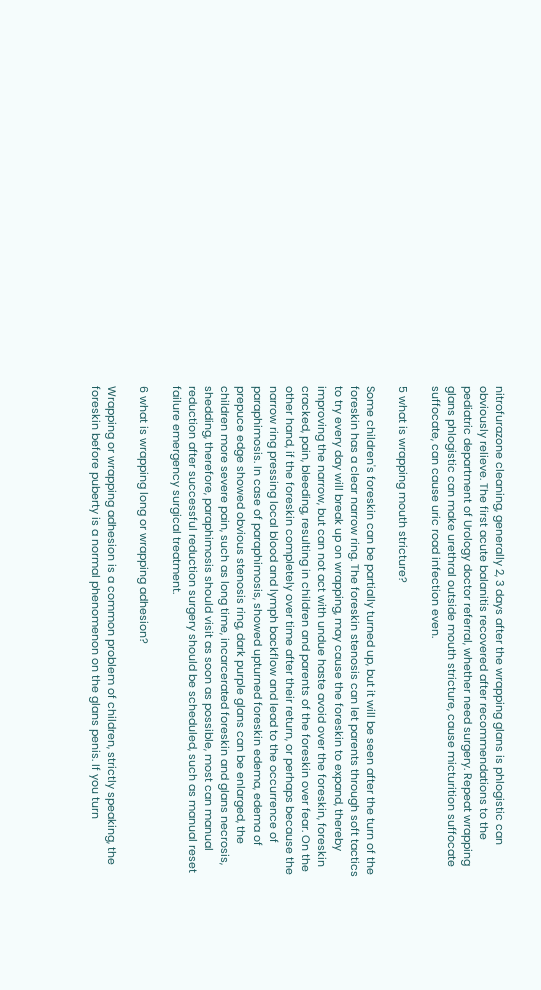nitrofurazone cleaning, generally 2, 3 days after the wrapping glans is phlogistic can obviously relieve. The first acute balanitis recovered after recommendations to the pediatric department of Urology doctor referral, whether need surgery. Repeat wrapping glans phlogistic can make urethral outside mouth stricture, cause micturition suffocate suffocate, can cause uric road infection even.

5 what is wrapping mouth stricture?

Some children's foreskin can be partially turned up, but it will be seen after the turn of the foreskin has a clear narrow ring. The foreskin stenosis can let parents through soft tactics to try every day will break up on wrapping, may cause the foreskin to expand, thereby improving the narrow, but can not act with undue haste avoid over the foreskin, foreskin cracked, pain, bleeding, resulting in children and parents of the foreskin over fear. On the other hand, if the foreskin completely over time after their return, or perhaps because the narrow ring pressing local blood and lymph backflow and lead to the occurrence of paraphimosis. In case of paraphimosis, showed upturned foreskin edema, edema of prepuce edge showed obvious stenosis ring, dark purple glans can be enlarged, the children more severe pain, such as long time, incarcerated foreskin and glans necrosis, shedding, therefore, paraphimosis should visit as soon as possible, most can manual reduction after successful reduction surgery should be scheduled, such as manual reset failure emergency surgical treatment.

6 what is wrapping long or wrapping adhesion?

Wrapping or wrapping adhesion is a common problem of children, strictly speaking, the foreskin before puberty is a normal phenomenon on the glans penis. If you turn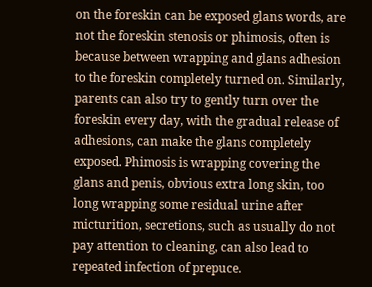on the foreskin can be exposed glans words, are not the foreskin stenosis or phimosis, often is because between wrapping and glans adhesion to the foreskin completely turned on. Similarly, parents can also try to gently turn over the foreskin every day, with the gradual release of adhesions, can make the glans completely exposed. Phimosis is wrapping covering the glans and penis, obvious extra long skin, too long wrapping some residual urine after micturition, secretions, such as usually do not pay attention to cleaning, can also lead to repeated infection of prepuce.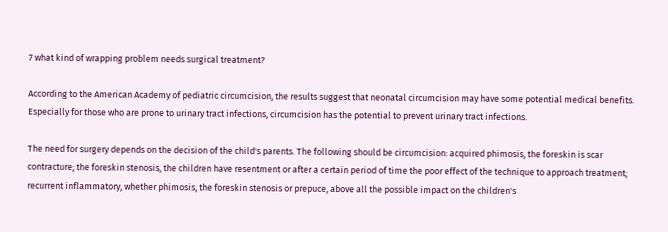7 what kind of wrapping problem needs surgical treatment?

According to the American Academy of pediatric circumcision, the results suggest that neonatal circumcision may have some potential medical benefits. Especially for those who are prone to urinary tract infections, circumcision has the potential to prevent urinary tract infections.

The need for surgery depends on the decision of the child's parents. The following should be circumcision: acquired phimosis, the foreskin is scar contracture; the foreskin stenosis, the children have resentment or after a certain period of time the poor effect of the technique to approach treatment; recurrent inflammatory, whether phimosis, the foreskin stenosis or prepuce, above all the possible impact on the children's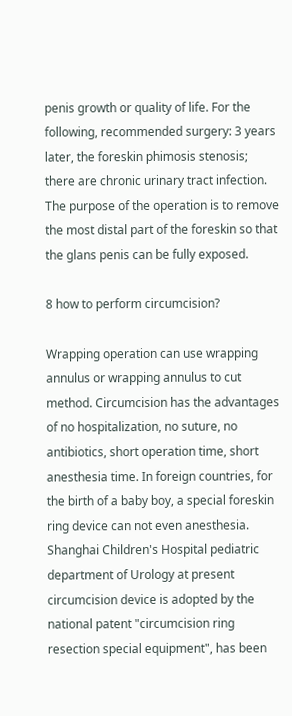penis growth or quality of life. For the following, recommended surgery: 3 years later, the foreskin phimosis stenosis; there are chronic urinary tract infection. The purpose of the operation is to remove the most distal part of the foreskin so that the glans penis can be fully exposed.

8 how to perform circumcision?

Wrapping operation can use wrapping annulus or wrapping annulus to cut method. Circumcision has the advantages of no hospitalization, no suture, no antibiotics, short operation time, short anesthesia time. In foreign countries, for the birth of a baby boy, a special foreskin ring device can not even anesthesia. Shanghai Children's Hospital pediatric department of Urology at present circumcision device is adopted by the national patent "circumcision ring resection special equipment", has been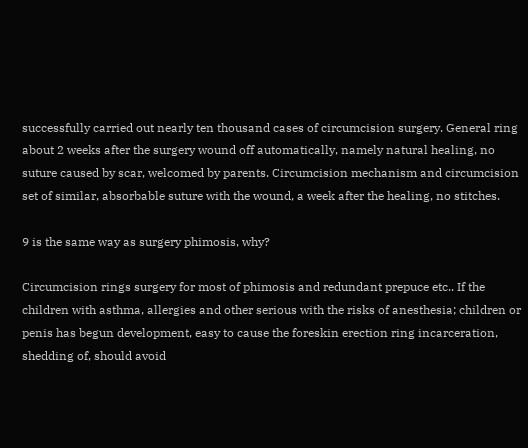successfully carried out nearly ten thousand cases of circumcision surgery. General ring about 2 weeks after the surgery wound off automatically, namely natural healing, no suture caused by scar, welcomed by parents. Circumcision mechanism and circumcision set of similar, absorbable suture with the wound, a week after the healing, no stitches.

9 is the same way as surgery phimosis, why?

Circumcision rings surgery for most of phimosis and redundant prepuce etc.. If the children with asthma, allergies and other serious with the risks of anesthesia; children or penis has begun development, easy to cause the foreskin erection ring incarceration, shedding of, should avoid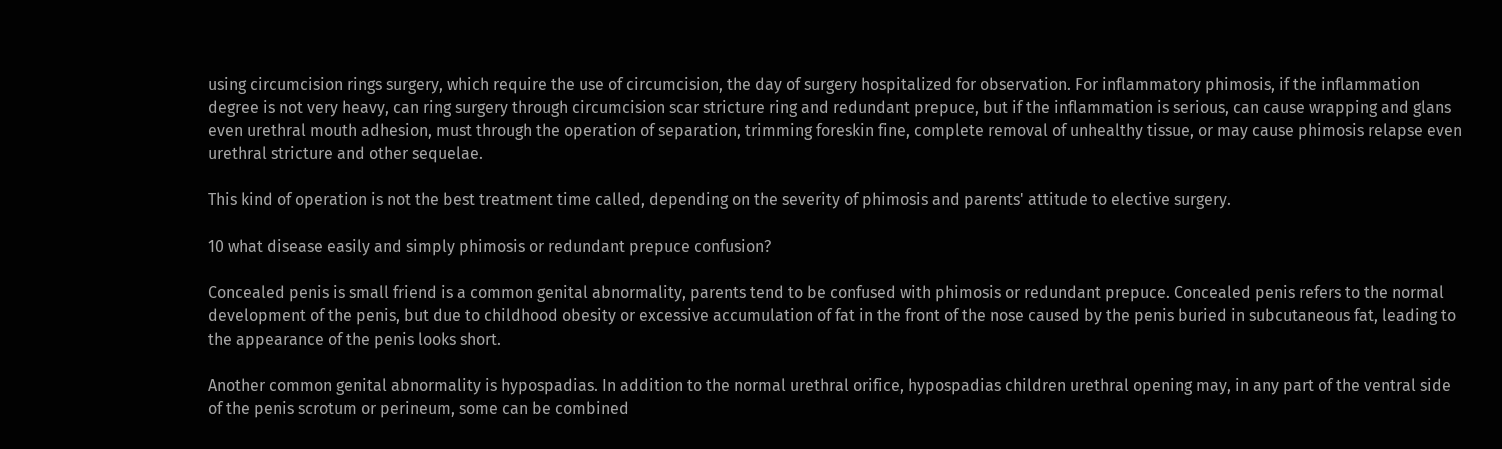using circumcision rings surgery, which require the use of circumcision, the day of surgery hospitalized for observation. For inflammatory phimosis, if the inflammation degree is not very heavy, can ring surgery through circumcision scar stricture ring and redundant prepuce, but if the inflammation is serious, can cause wrapping and glans even urethral mouth adhesion, must through the operation of separation, trimming foreskin fine, complete removal of unhealthy tissue, or may cause phimosis relapse even urethral stricture and other sequelae.

This kind of operation is not the best treatment time called, depending on the severity of phimosis and parents' attitude to elective surgery.

10 what disease easily and simply phimosis or redundant prepuce confusion?

Concealed penis is small friend is a common genital abnormality, parents tend to be confused with phimosis or redundant prepuce. Concealed penis refers to the normal development of the penis, but due to childhood obesity or excessive accumulation of fat in the front of the nose caused by the penis buried in subcutaneous fat, leading to the appearance of the penis looks short.

Another common genital abnormality is hypospadias. In addition to the normal urethral orifice, hypospadias children urethral opening may, in any part of the ventral side of the penis scrotum or perineum, some can be combined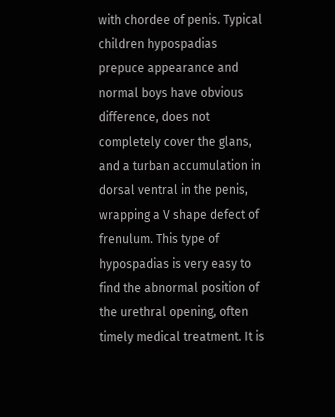with chordee of penis. Typical children hypospadias prepuce appearance and normal boys have obvious difference, does not completely cover the glans, and a turban accumulation in dorsal ventral in the penis, wrapping a V shape defect of frenulum. This type of hypospadias is very easy to find the abnormal position of the urethral opening, often timely medical treatment. It is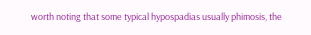worth noting that some typical hypospadias usually phimosis, the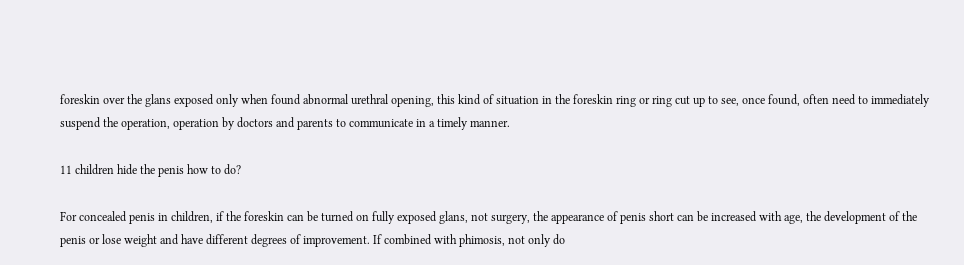foreskin over the glans exposed only when found abnormal urethral opening, this kind of situation in the foreskin ring or ring cut up to see, once found, often need to immediately suspend the operation, operation by doctors and parents to communicate in a timely manner.

11 children hide the penis how to do?

For concealed penis in children, if the foreskin can be turned on fully exposed glans, not surgery, the appearance of penis short can be increased with age, the development of the penis or lose weight and have different degrees of improvement. If combined with phimosis, not only do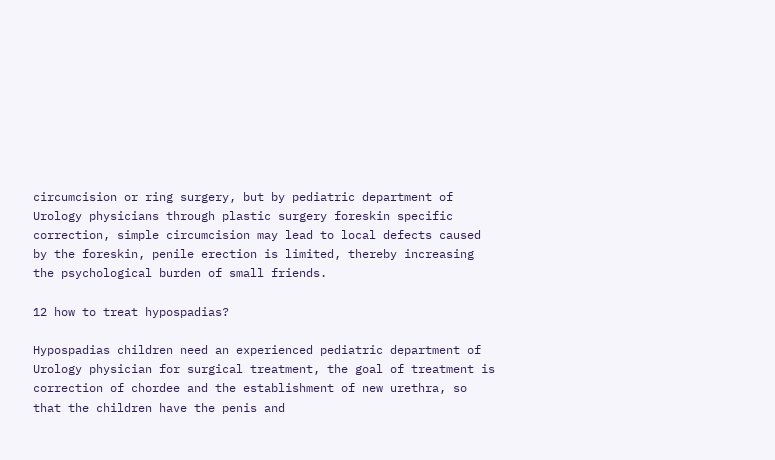circumcision or ring surgery, but by pediatric department of Urology physicians through plastic surgery foreskin specific correction, simple circumcision may lead to local defects caused by the foreskin, penile erection is limited, thereby increasing the psychological burden of small friends.

12 how to treat hypospadias?

Hypospadias children need an experienced pediatric department of Urology physician for surgical treatment, the goal of treatment is correction of chordee and the establishment of new urethra, so that the children have the penis and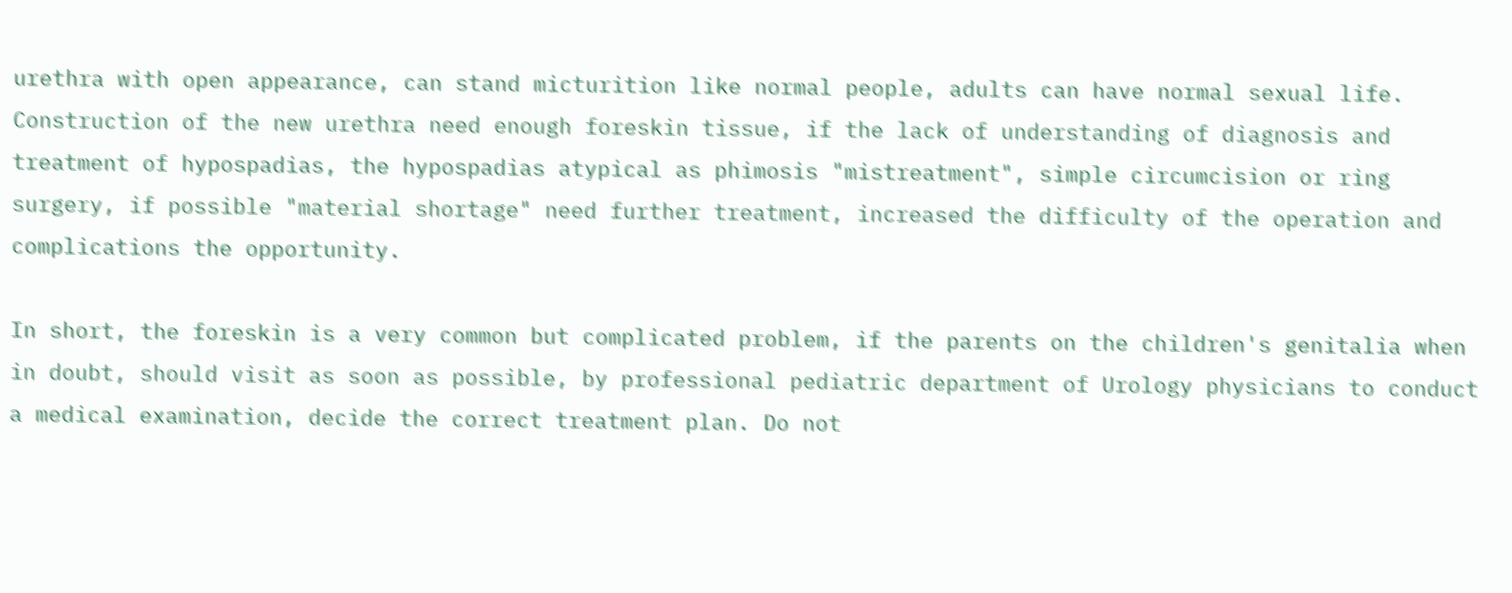urethra with open appearance, can stand micturition like normal people, adults can have normal sexual life. Construction of the new urethra need enough foreskin tissue, if the lack of understanding of diagnosis and treatment of hypospadias, the hypospadias atypical as phimosis "mistreatment", simple circumcision or ring surgery, if possible "material shortage" need further treatment, increased the difficulty of the operation and complications the opportunity.

In short, the foreskin is a very common but complicated problem, if the parents on the children's genitalia when in doubt, should visit as soon as possible, by professional pediatric department of Urology physicians to conduct a medical examination, decide the correct treatment plan. Do not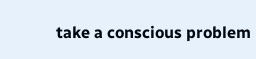take a conscious problem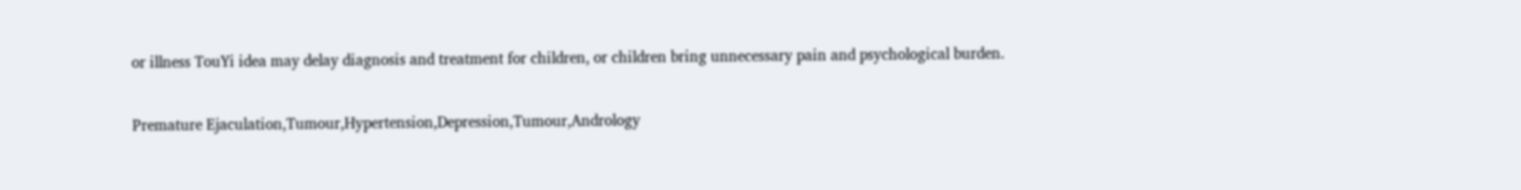or illness TouYi idea may delay diagnosis and treatment for children, or children bring unnecessary pain and psychological burden.


Premature Ejaculation,Tumour,Hypertension,Depression,Tumour,Andrology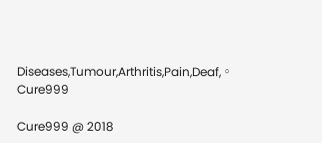Diseases,Tumour,Arthritis,Pain,Deaf,。 Cure999

Cure999 @ 2018